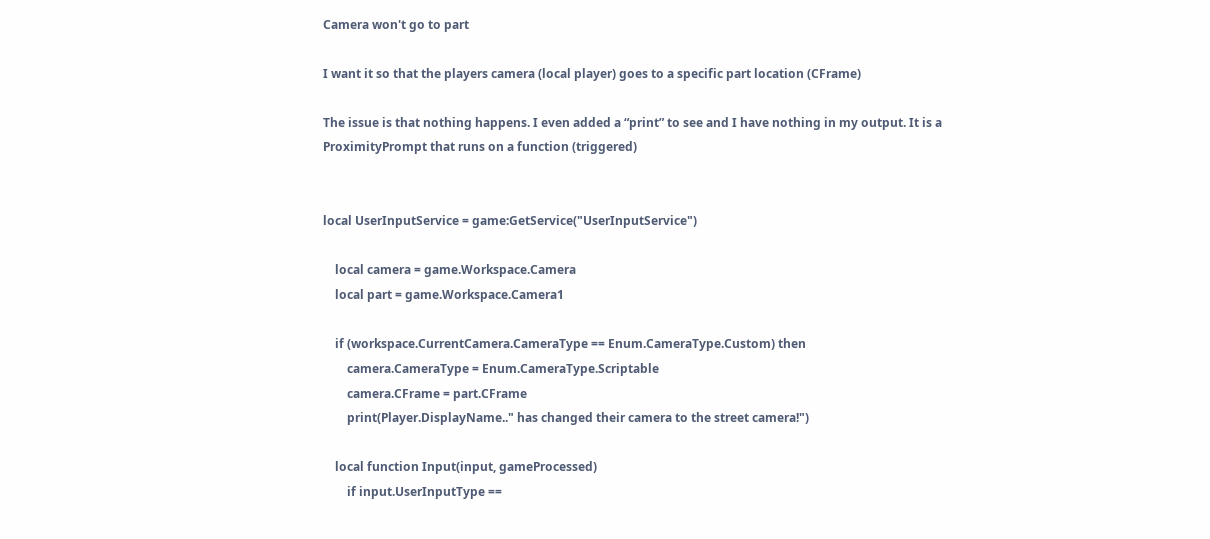Camera won't go to part

I want it so that the players camera (local player) goes to a specific part location (CFrame)

The issue is that nothing happens. I even added a “print” to see and I have nothing in my output. It is a ProximityPrompt that runs on a function (triggered)


local UserInputService = game:GetService("UserInputService")

    local camera = game.Workspace.Camera
    local part = game.Workspace.Camera1

    if (workspace.CurrentCamera.CameraType == Enum.CameraType.Custom) then
        camera.CameraType = Enum.CameraType.Scriptable
        camera.CFrame = part.CFrame
        print(Player.DisplayName.." has changed their camera to the street camera!")

    local function Input(input, gameProcessed)
        if input.UserInputType ==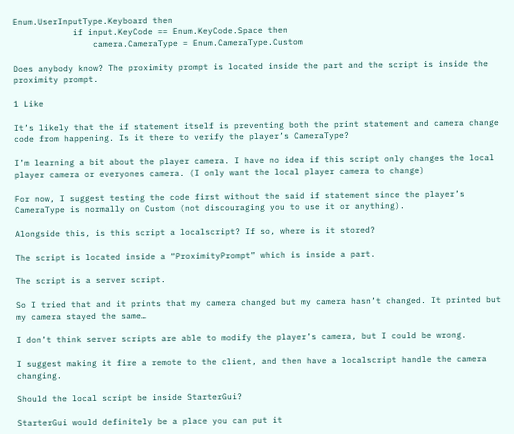Enum.UserInputType.Keyboard then
            if input.KeyCode == Enum.KeyCode.Space then
                camera.CameraType = Enum.CameraType.Custom

Does anybody know? The proximity prompt is located inside the part and the script is inside the proximity prompt.

1 Like

It’s likely that the if statement itself is preventing both the print statement and camera change code from happening. Is it there to verify the player’s CameraType?

I’m learning a bit about the player camera. I have no idea if this script only changes the local player camera or everyones camera. (I only want the local player camera to change)

For now, I suggest testing the code first without the said if statement since the player’s CameraType is normally on Custom (not discouraging you to use it or anything).

Alongside this, is this script a localscript? If so, where is it stored?

The script is located inside a “ProximityPrompt” which is inside a part.

The script is a server script.

So I tried that and it prints that my camera changed but my camera hasn’t changed. It printed but my camera stayed the same…

I don’t think server scripts are able to modify the player’s camera, but I could be wrong.

I suggest making it fire a remote to the client, and then have a localscript handle the camera changing.

Should the local script be inside StarterGui?

StarterGui would definitely be a place you can put it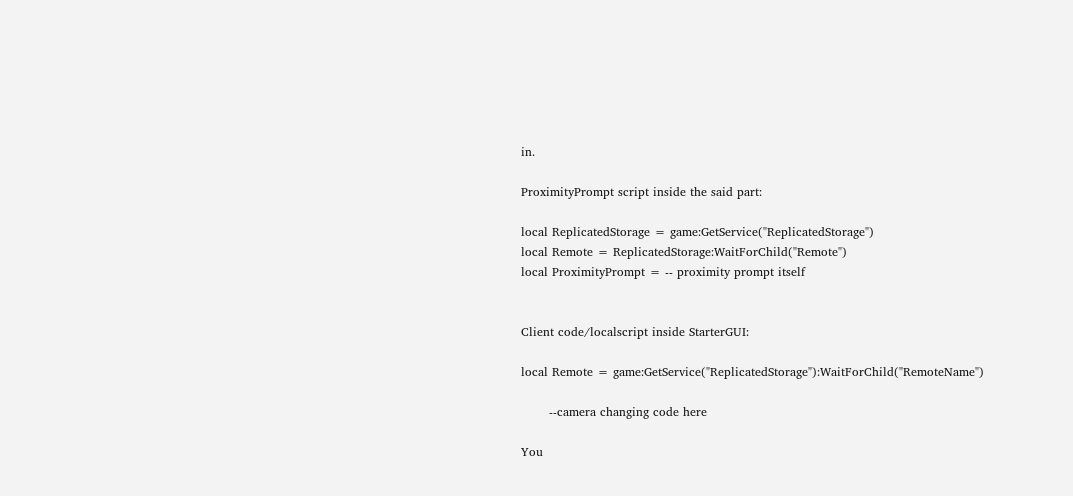in.

ProximityPrompt script inside the said part:

local ReplicatedStorage = game:GetService("ReplicatedStorage")
local Remote = ReplicatedStorage:WaitForChild("Remote")
local ProximityPrompt = -- proximity prompt itself


Client code/localscript inside StarterGUI:

local Remote = game:GetService("ReplicatedStorage"):WaitForChild("RemoteName")

       --camera changing code here

You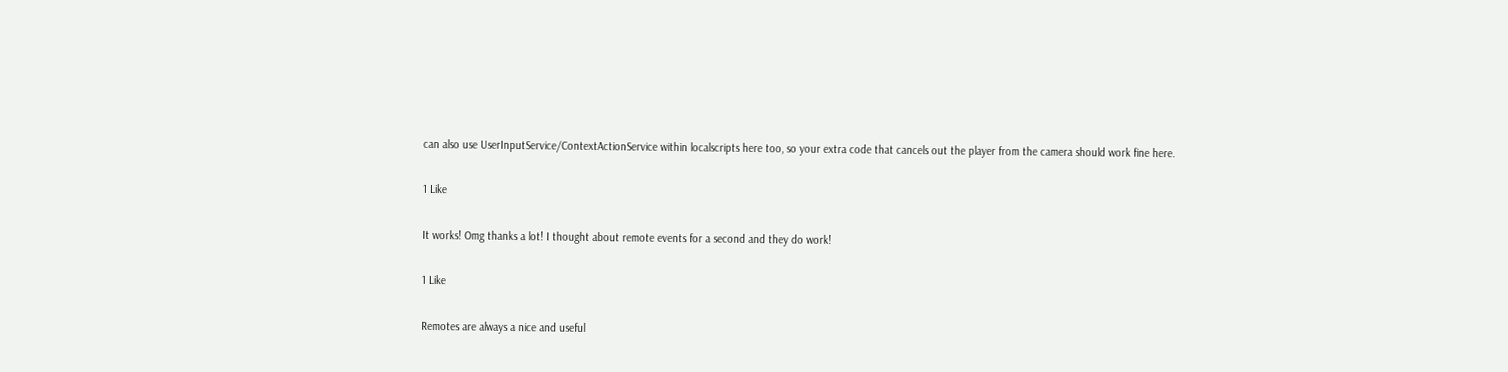can also use UserInputService/ContextActionService within localscripts here too, so your extra code that cancels out the player from the camera should work fine here.

1 Like

It works! Omg thanks a lot! I thought about remote events for a second and they do work!

1 Like

Remotes are always a nice and useful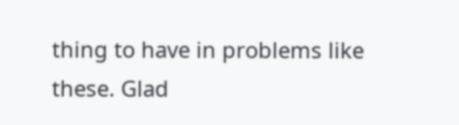thing to have in problems like these. Glad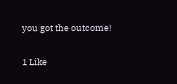you got the outcome!

1 Like